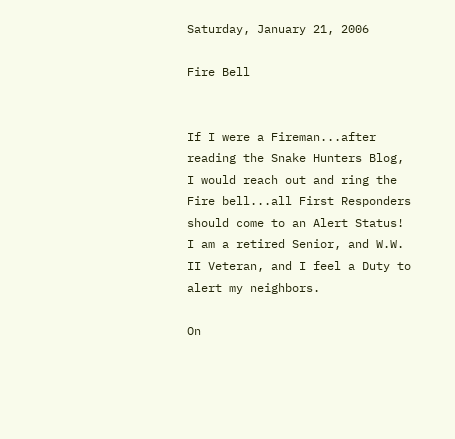Saturday, January 21, 2006

Fire Bell


If I were a Fireman...after reading the Snake Hunters Blog, I would reach out and ring the Fire bell...all First Responders should come to an Alert Status! I am a retired Senior, and W.W. II Veteran, and I feel a Duty to alert my neighbors.

On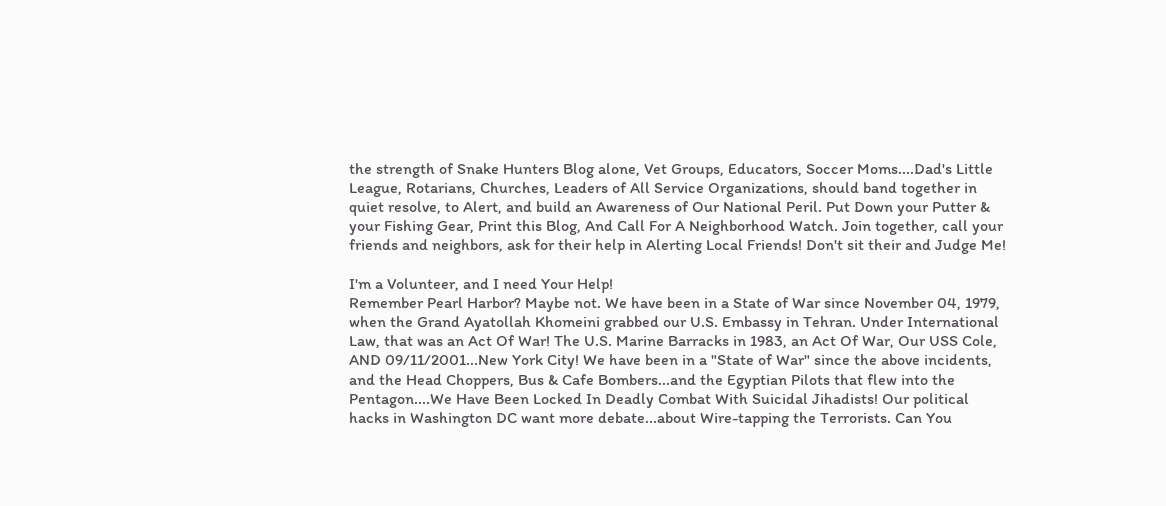the strength of Snake Hunters Blog alone, Vet Groups, Educators, Soccer Moms....Dad's Little League, Rotarians, Churches, Leaders of All Service Organizations, should band together in quiet resolve, to Alert, and build an Awareness of Our National Peril. Put Down your Putter & your Fishing Gear, Print this Blog, And Call For A Neighborhood Watch. Join together, call your friends and neighbors, ask for their help in Alerting Local Friends! Don't sit their and Judge Me!

I'm a Volunteer, and I need Your Help!
Remember Pearl Harbor? Maybe not. We have been in a State of War since November 04, 1979, when the Grand Ayatollah Khomeini grabbed our U.S. Embassy in Tehran. Under International Law, that was an Act Of War! The U.S. Marine Barracks in 1983, an Act Of War, Our USS Cole, AND 09/11/2001...New York City! We have been in a "State of War" since the above incidents, and the Head Choppers, Bus & Cafe Bombers...and the Egyptian Pilots that flew into the Pentagon....We Have Been Locked In Deadly Combat With Suicidal Jihadists! Our political hacks in Washington DC want more debate...about Wire-tapping the Terrorists. Can You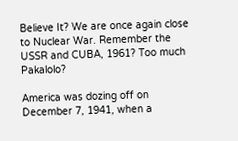Believe It? We are once again close to Nuclear War. Remember the USSR and CUBA, 1961? Too much Pakalolo?

America was dozing off on December 7, 1941, when a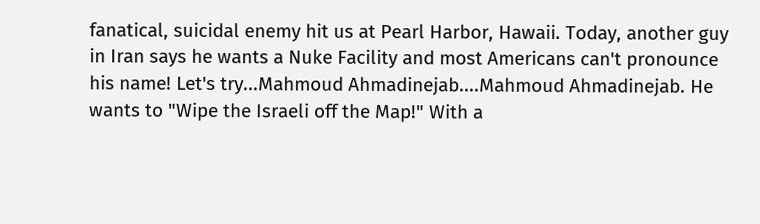fanatical, suicidal enemy hit us at Pearl Harbor, Hawaii. Today, another guy in Iran says he wants a Nuke Facility and most Americans can't pronounce his name! Let's try...Mahmoud Ahmadinejab....Mahmoud Ahmadinejab. He wants to "Wipe the Israeli off the Map!" With a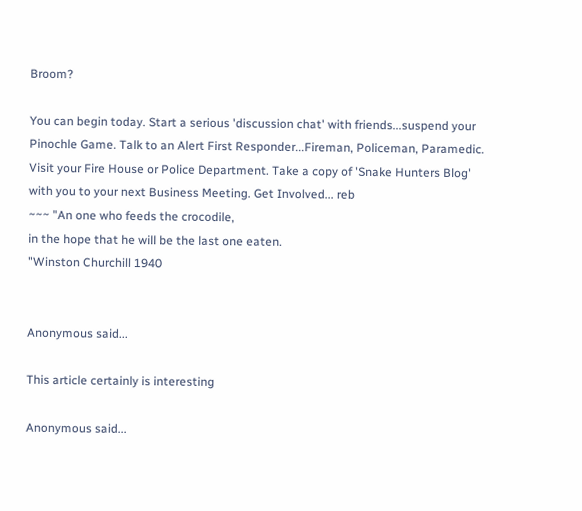Broom?

You can begin today. Start a serious 'discussion chat' with friends...suspend your Pinochle Game. Talk to an Alert First Responder...Fireman, Policeman, Paramedic. Visit your Fire House or Police Department. Take a copy of 'Snake Hunters Blog' with you to your next Business Meeting. Get Involved... reb
~~~ "An one who feeds the crocodile,
in the hope that he will be the last one eaten.
"Winston Churchill 1940


Anonymous said...

This article certainly is interesting

Anonymous said...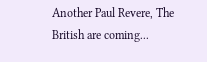Another Paul Revere, The British are coming...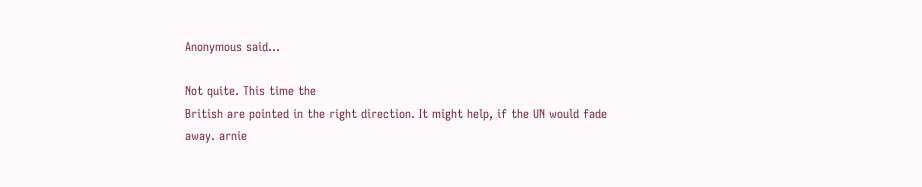Anonymous said...

Not quite. This time the
British are pointed in the right direction. It might help, if the UN would fade
away. arnie